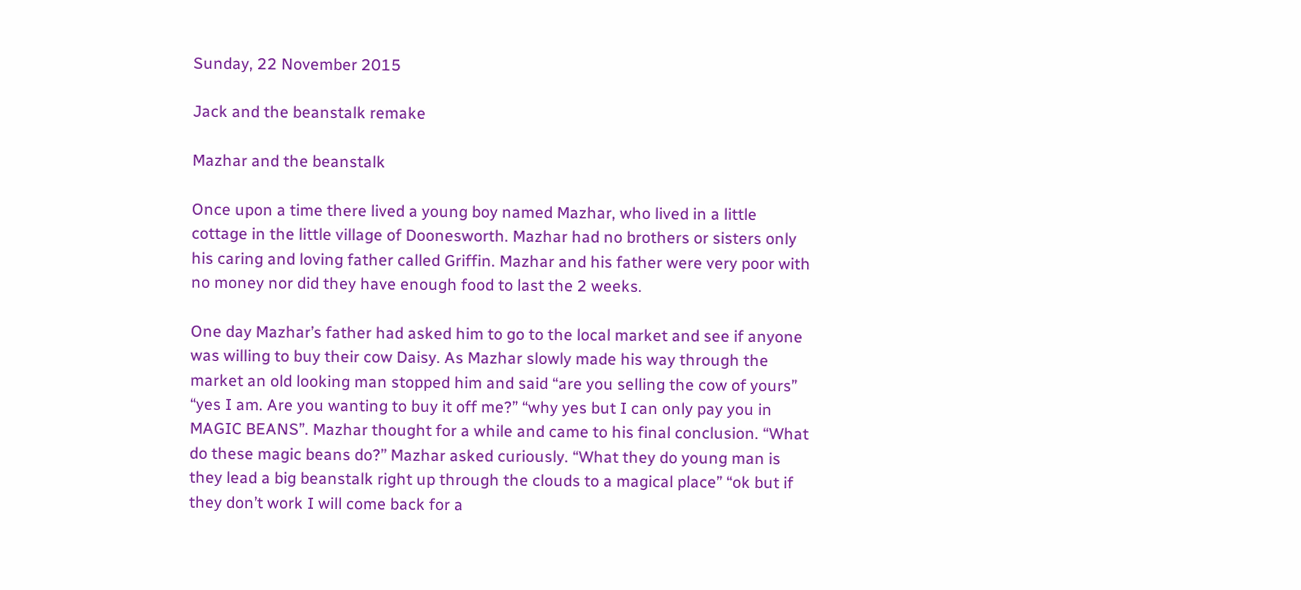Sunday, 22 November 2015

Jack and the beanstalk remake

Mazhar and the beanstalk

Once upon a time there lived a young boy named Mazhar, who lived in a little cottage in the little village of Doonesworth. Mazhar had no brothers or sisters only his caring and loving father called Griffin. Mazhar and his father were very poor with no money nor did they have enough food to last the 2 weeks.

One day Mazhar’s father had asked him to go to the local market and see if anyone was willing to buy their cow Daisy. As Mazhar slowly made his way through the market an old looking man stopped him and said “are you selling the cow of yours” “yes I am. Are you wanting to buy it off me?” “why yes but I can only pay you in MAGIC BEANS”. Mazhar thought for a while and came to his final conclusion. “What do these magic beans do?’’ Mazhar asked curiously. “What they do young man is they lead a big beanstalk right up through the clouds to a magical place” “ok but if they don’t work I will come back for a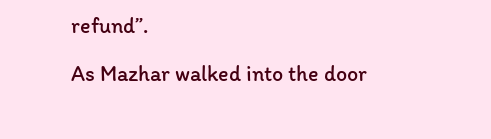refund”.

As Mazhar walked into the door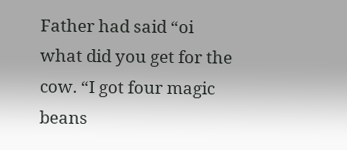Father had said “oi what did you get for the cow. “I got four magic beans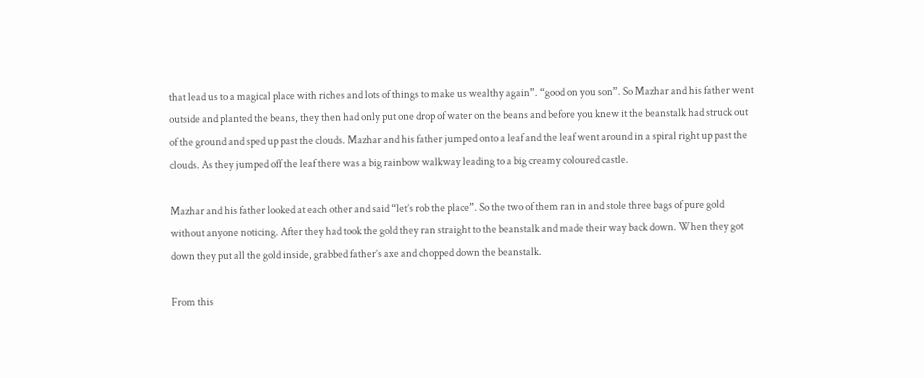that lead us to a magical place with riches and lots of things to make us wealthy again”. “good on you son”. So Mazhar and his father went outside and planted the beans, they then had only put one drop of water on the beans and before you knew it the beanstalk had struck out of the ground and sped up past the clouds. Mazhar and his father jumped onto a leaf and the leaf went around in a spiral right up past the clouds. As they jumped off the leaf there was a big rainbow walkway leading to a big creamy coloured castle.

Mazhar and his father looked at each other and said “let’s rob the place”. So the two of them ran in and stole three bags of pure gold without anyone noticing. After they had took the gold they ran straight to the beanstalk and made their way back down. When they got down they put all the gold inside, grabbed father’s axe and chopped down the beanstalk.

From this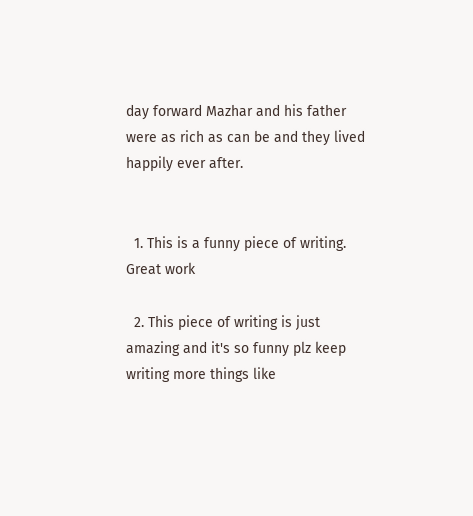day forward Mazhar and his father were as rich as can be and they lived happily ever after.


  1. This is a funny piece of writing. Great work

  2. This piece of writing is just amazing and it's so funny plz keep writing more things like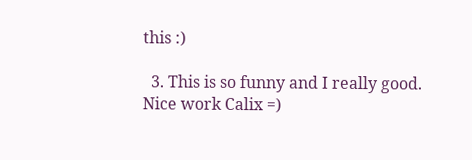this :)

  3. This is so funny and I really good. Nice work Calix =)